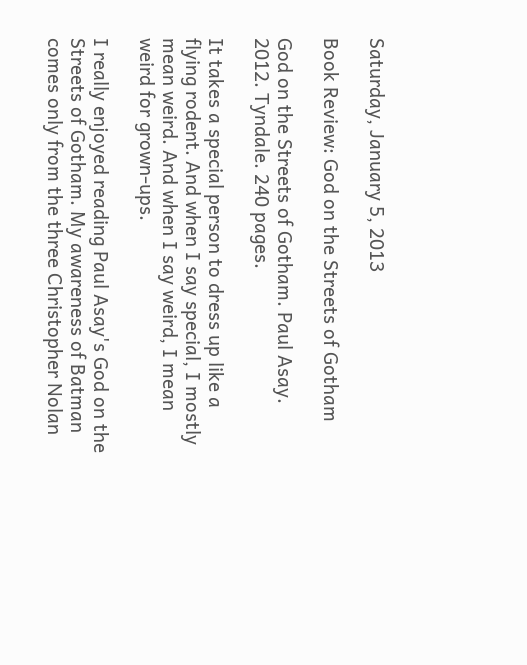Saturday, January 5, 2013

Book Review: God on the Streets of Gotham

God on the Streets of Gotham. Paul Asay. 2012. Tyndale. 240 pages.

It takes a special person to dress up like a flying rodent. And when I say special, I mostly mean weird. And when I say weird, I mean weird for grown-ups.

I really enjoyed reading Paul Asay's God on the Streets of Gotham. My awareness of Batman comes only from the three Christopher Nolan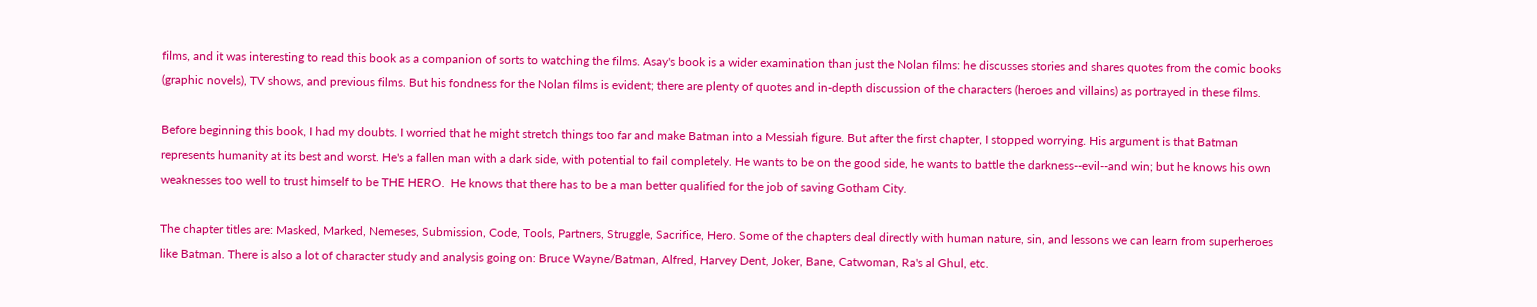films, and it was interesting to read this book as a companion of sorts to watching the films. Asay's book is a wider examination than just the Nolan films: he discusses stories and shares quotes from the comic books (graphic novels), TV shows, and previous films. But his fondness for the Nolan films is evident; there are plenty of quotes and in-depth discussion of the characters (heroes and villains) as portrayed in these films.

Before beginning this book, I had my doubts. I worried that he might stretch things too far and make Batman into a Messiah figure. But after the first chapter, I stopped worrying. His argument is that Batman represents humanity at its best and worst. He's a fallen man with a dark side, with potential to fail completely. He wants to be on the good side, he wants to battle the darkness--evil--and win; but he knows his own weaknesses too well to trust himself to be THE HERO.  He knows that there has to be a man better qualified for the job of saving Gotham City.

The chapter titles are: Masked, Marked, Nemeses, Submission, Code, Tools, Partners, Struggle, Sacrifice, Hero. Some of the chapters deal directly with human nature, sin, and lessons we can learn from superheroes like Batman. There is also a lot of character study and analysis going on: Bruce Wayne/Batman, Alfred, Harvey Dent, Joker, Bane, Catwoman, Ra's al Ghul, etc.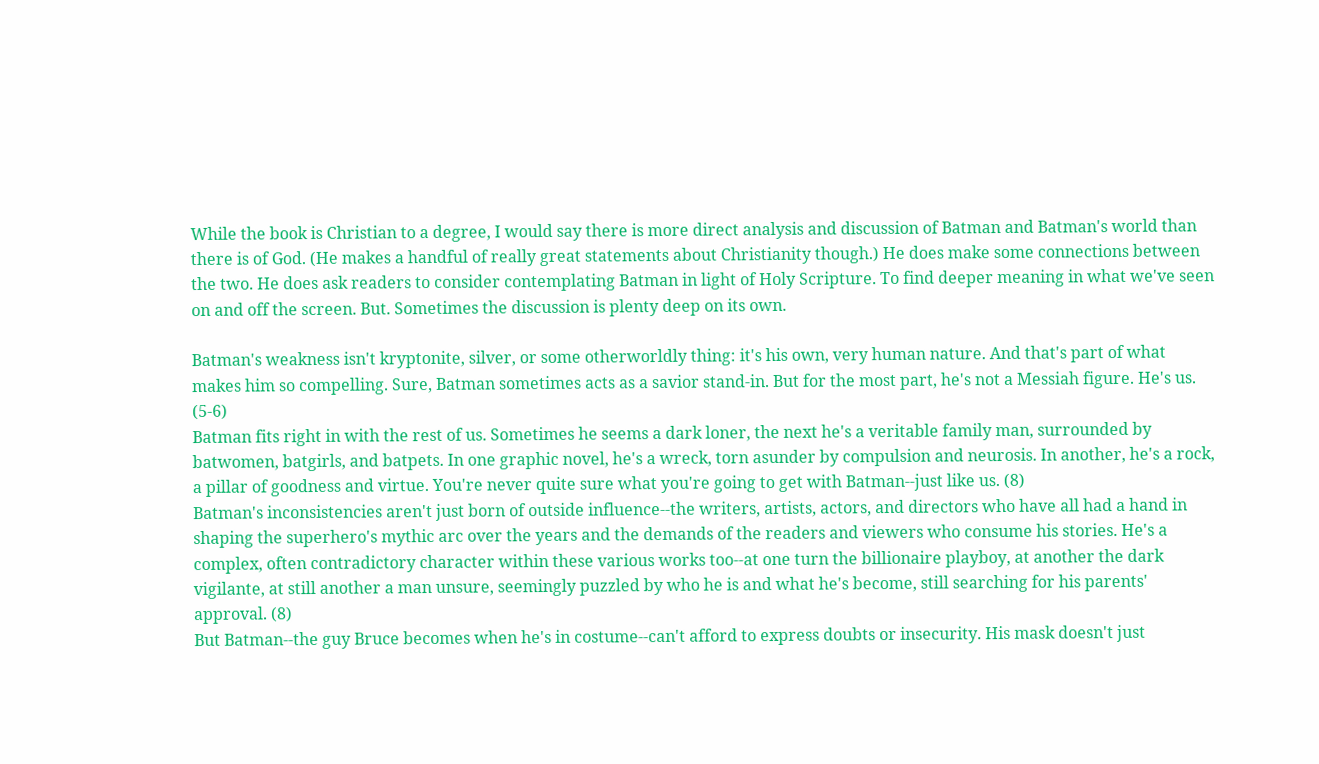While the book is Christian to a degree, I would say there is more direct analysis and discussion of Batman and Batman's world than there is of God. (He makes a handful of really great statements about Christianity though.) He does make some connections between the two. He does ask readers to consider contemplating Batman in light of Holy Scripture. To find deeper meaning in what we've seen on and off the screen. But. Sometimes the discussion is plenty deep on its own.

Batman's weakness isn't kryptonite, silver, or some otherworldly thing: it's his own, very human nature. And that's part of what makes him so compelling. Sure, Batman sometimes acts as a savior stand-in. But for the most part, he's not a Messiah figure. He's us. (5-6)
Batman fits right in with the rest of us. Sometimes he seems a dark loner, the next he's a veritable family man, surrounded by batwomen, batgirls, and batpets. In one graphic novel, he's a wreck, torn asunder by compulsion and neurosis. In another, he's a rock, a pillar of goodness and virtue. You're never quite sure what you're going to get with Batman--just like us. (8)
Batman's inconsistencies aren't just born of outside influence--the writers, artists, actors, and directors who have all had a hand in shaping the superhero's mythic arc over the years and the demands of the readers and viewers who consume his stories. He's a complex, often contradictory character within these various works too--at one turn the billionaire playboy, at another the dark vigilante, at still another a man unsure, seemingly puzzled by who he is and what he's become, still searching for his parents' approval. (8)
But Batman--the guy Bruce becomes when he's in costume--can't afford to express doubts or insecurity. His mask doesn't just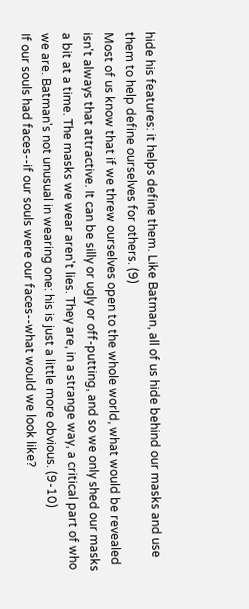hide his features: it helps define them. Like Batman, all of us hide behind our masks and use them to help define ourselves for others. (9)
Most of us know that if we threw ourselves open to the whole world, what would be revealed isn't always that attractive. It can be silly or ugly or off-putting, and so we only shed our masks a bit at a time. The masks we wear aren't lies. They are, in a strange way, a critical part of who we are. Batman's not unusual in wearing one: his is just a little more obvious. (9-10)
If our souls had faces--if our souls were our faces--what would we look like?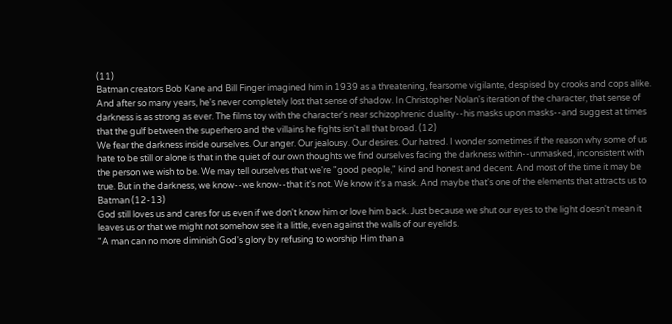(11)
Batman creators Bob Kane and Bill Finger imagined him in 1939 as a threatening, fearsome vigilante, despised by crooks and cops alike. And after so many years, he's never completely lost that sense of shadow. In Christopher Nolan's iteration of the character, that sense of darkness is as strong as ever. The films toy with the character's near schizophrenic duality--his masks upon masks--and suggest at times that the gulf between the superhero and the villains he fights isn't all that broad. (12)
We fear the darkness inside ourselves. Our anger. Our jealousy. Our desires. Our hatred. I wonder sometimes if the reason why some of us hate to be still or alone is that in the quiet of our own thoughts we find ourselves facing the darkness within--unmasked, inconsistent with the person we wish to be. We may tell ourselves that we're "good people," kind and honest and decent. And most of the time it may be true. But in the darkness, we know--we know--that it's not. We know it's a mask. And maybe that's one of the elements that attracts us to Batman (12-13)
God still loves us and cares for us even if we don't know him or love him back. Just because we shut our eyes to the light doesn't mean it leaves us or that we might not somehow see it a little, even against the walls of our eyelids.
"A man can no more diminish God's glory by refusing to worship Him than a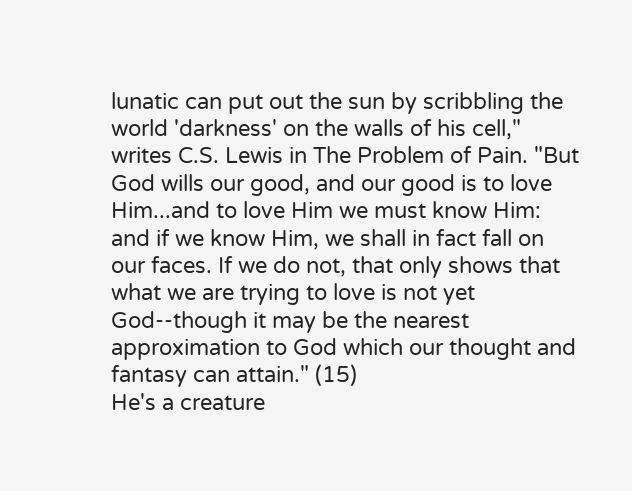lunatic can put out the sun by scribbling the world 'darkness' on the walls of his cell," writes C.S. Lewis in The Problem of Pain. "But God wills our good, and our good is to love Him...and to love Him we must know Him: and if we know Him, we shall in fact fall on our faces. If we do not, that only shows that what we are trying to love is not yet God--though it may be the nearest approximation to God which our thought and fantasy can attain." (15)
He's a creature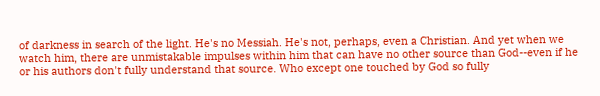of darkness in search of the light. He's no Messiah. He's not, perhaps, even a Christian. And yet when we watch him, there are unmistakable impulses within him that can have no other source than God--even if he or his authors don't fully understand that source. Who except one touched by God so fully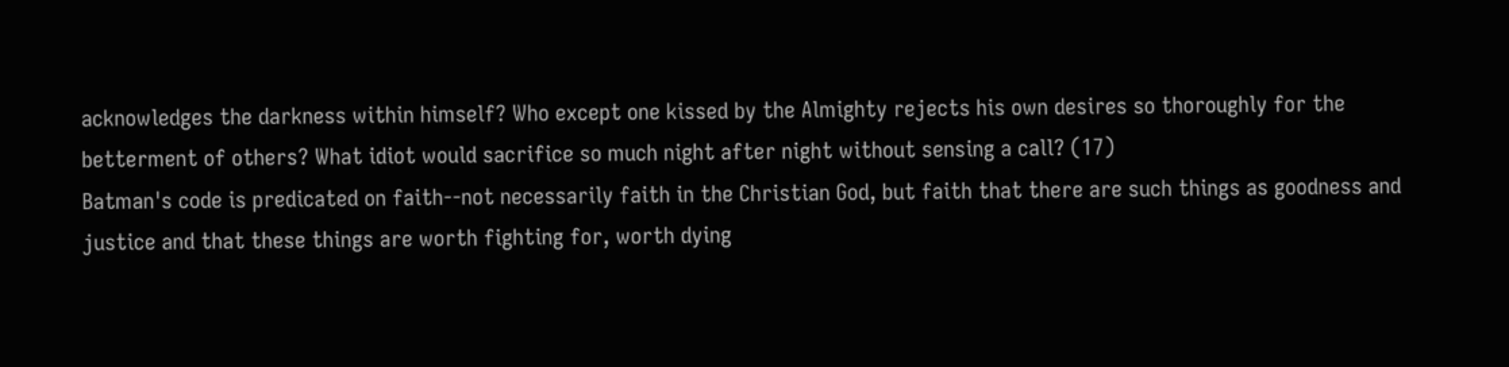acknowledges the darkness within himself? Who except one kissed by the Almighty rejects his own desires so thoroughly for the betterment of others? What idiot would sacrifice so much night after night without sensing a call? (17)
Batman's code is predicated on faith--not necessarily faith in the Christian God, but faith that there are such things as goodness and justice and that these things are worth fighting for, worth dying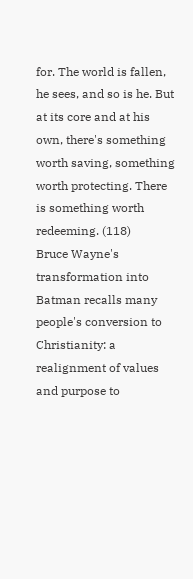for. The world is fallen, he sees, and so is he. But at its core and at his own, there's something worth saving, something worth protecting. There is something worth redeeming. (118)
Bruce Wayne's transformation into Batman recalls many people's conversion to Christianity: a realignment of values and purpose to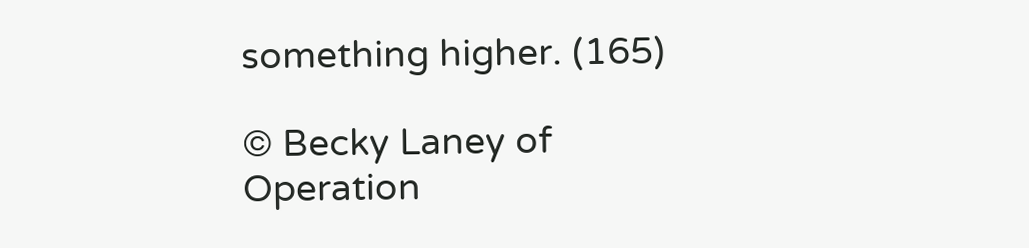something higher. (165)

© Becky Laney of Operation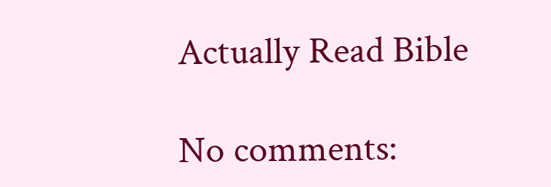Actually Read Bible

No comments: